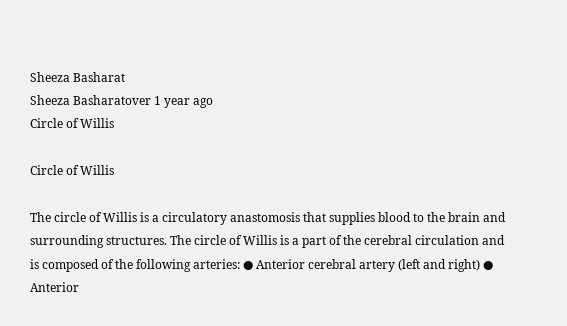Sheeza Basharat
Sheeza Basharatover 1 year ago
Circle of Willis

Circle of Willis

The circle of Willis is a circulatory anastomosis that supplies blood to the brain and surrounding structures. The circle of Willis is a part of the cerebral circulation and is composed of the following arteries: ● Anterior cerebral artery (left and right) ● Anterior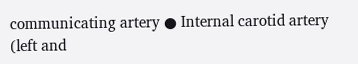communicating artery ● Internal carotid artery (left and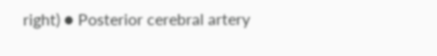right) ● Posterior cerebral artery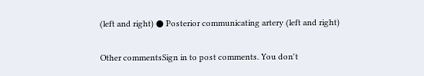(left and right) ● Posterior communicating artery (left and right)

Other commentsSign in to post comments. You don't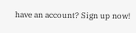have an account? Sign up now!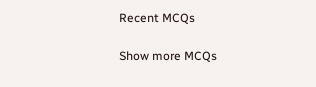Recent MCQs

Show more MCQs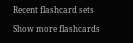Recent flashcard sets

Show more flashcards